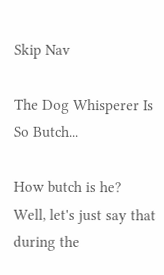Skip Nav

The Dog Whisperer Is So Butch...

How butch is he? Well, let's just say that during the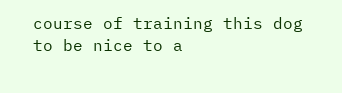course of training this dog to be nice to a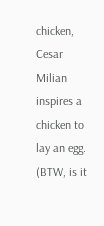chicken, Cesar Milian inspires a chicken to lay an egg. (BTW, is it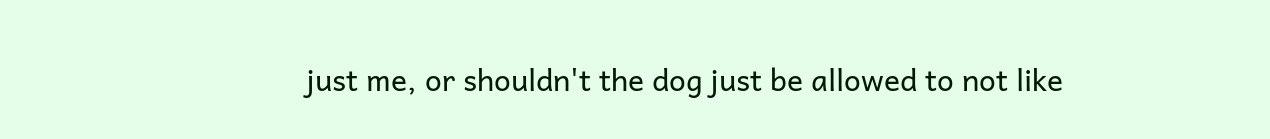just me, or shouldn't the dog just be allowed to not like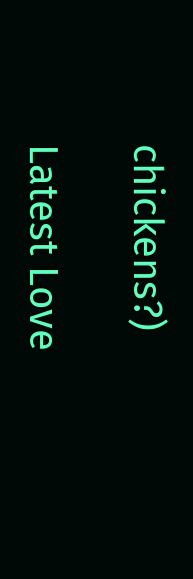chickens?)

Latest Love